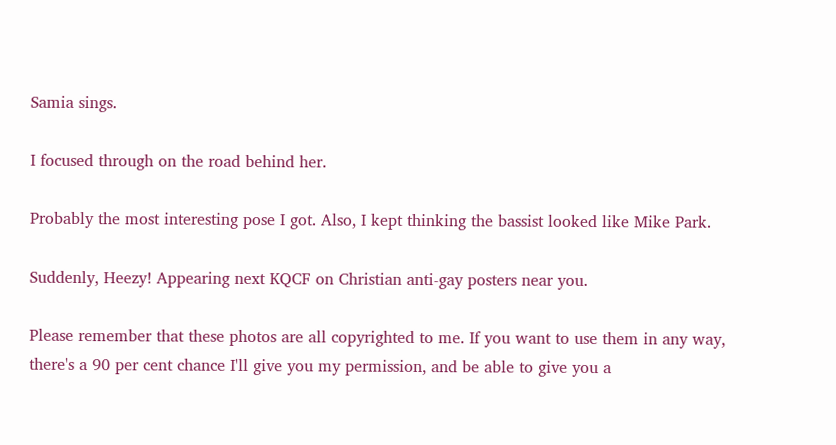Samia sings.

I focused through on the road behind her.

Probably the most interesting pose I got. Also, I kept thinking the bassist looked like Mike Park.

Suddenly, Heezy! Appearing next KQCF on Christian anti-gay posters near you.

Please remember that these photos are all copyrighted to me. If you want to use them in any way, there's a 90 per cent chance I'll give you my permission, and be able to give you a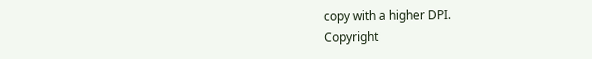copy with a higher DPI.
Copyright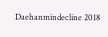Daehanmindecline 2018